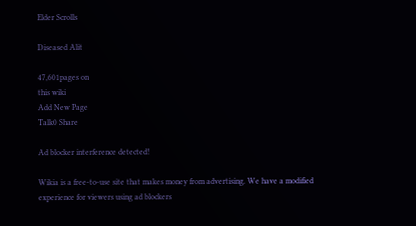Elder Scrolls

Diseased Alit

47,601pages on
this wiki
Add New Page
Talk0 Share

Ad blocker interference detected!

Wikia is a free-to-use site that makes money from advertising. We have a modified experience for viewers using ad blockers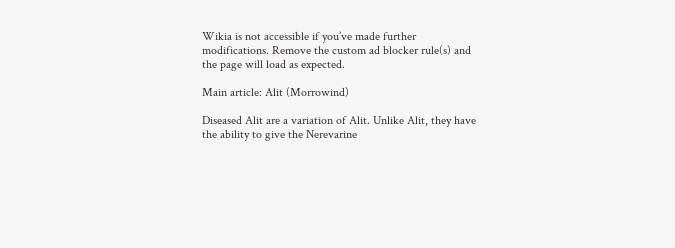Wikia is not accessible if you’ve made further modifications. Remove the custom ad blocker rule(s) and the page will load as expected.

Main article: Alit (Morrowind)

Diseased Alit are a variation of Alit. Unlike Alit, they have the ability to give the Nerevarine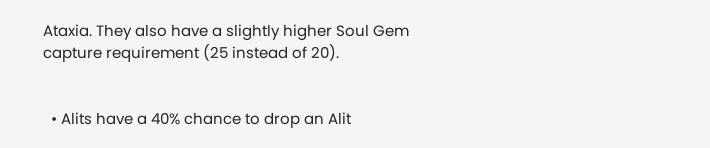Ataxia. They also have a slightly higher Soul Gem capture requirement (25 instead of 20).


  • Alits have a 40% chance to drop an Alit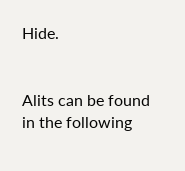Hide.


Alits can be found in the following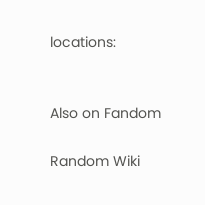locations:


Also on Fandom

Random Wiki